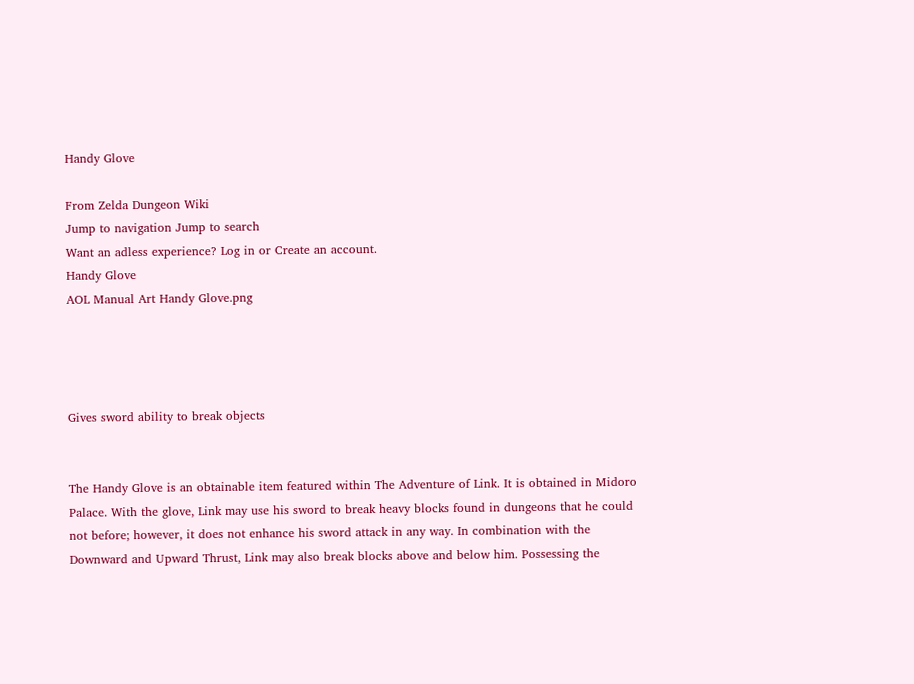Handy Glove

From Zelda Dungeon Wiki
Jump to navigation Jump to search
Want an adless experience? Log in or Create an account.
Handy Glove
AOL Manual Art Handy Glove.png




Gives sword ability to break objects


The Handy Glove is an obtainable item featured within The Adventure of Link. It is obtained in Midoro Palace. With the glove, Link may use his sword to break heavy blocks found in dungeons that he could not before; however, it does not enhance his sword attack in any way. In combination with the Downward and Upward Thrust, Link may also break blocks above and below him. Possessing the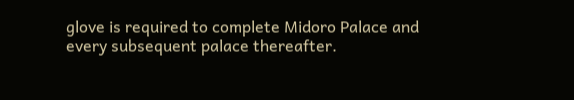glove is required to complete Midoro Palace and every subsequent palace thereafter.